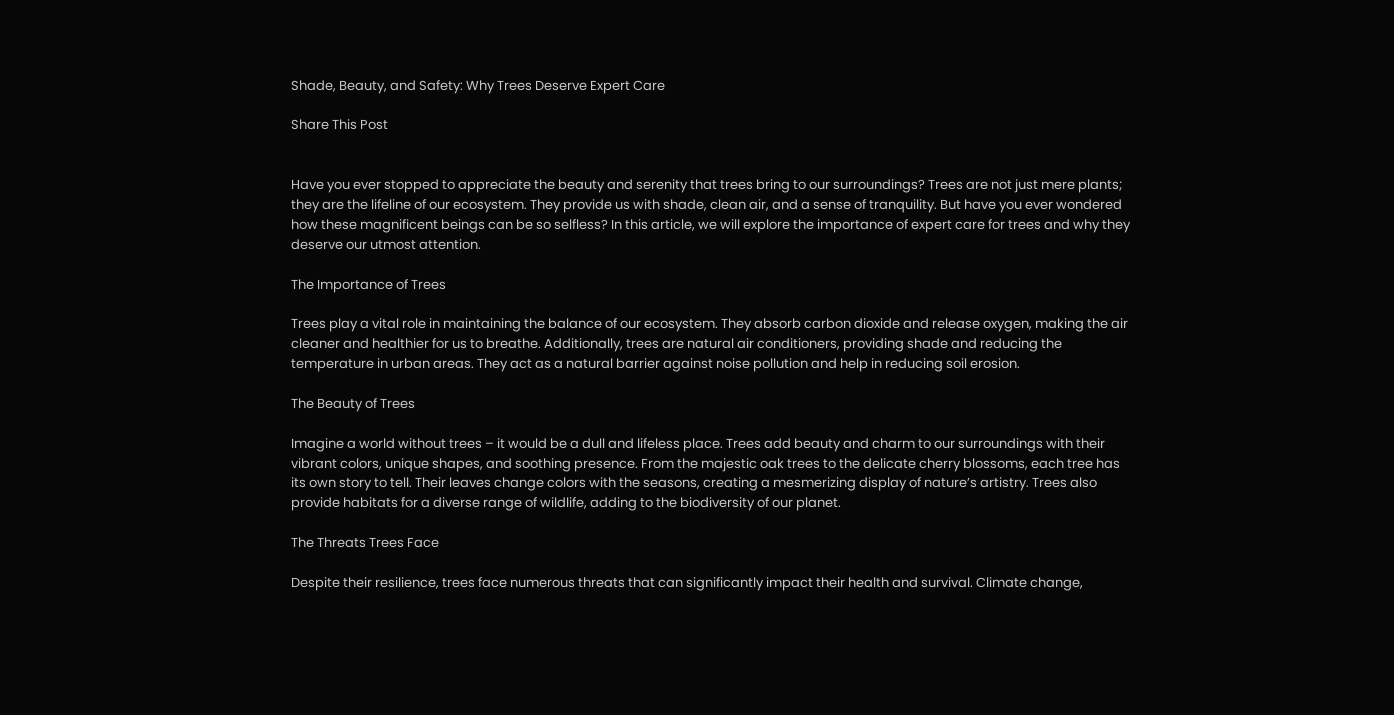Shade, Beauty, and Safety: Why Trees Deserve Expert Care

Share This Post


Have you ever stopped to appreciate the beauty and serenity that trees bring to our surroundings? Trees are not just mere plants; they are the lifeline of our ecosystem. They provide us with shade, clean air, and a sense of tranquility. But have you ever wondered how these magnificent beings can be so selfless? In this article, we will explore the importance of expert care for trees and why they deserve our utmost attention.

The Importance of Trees

Trees play a vital role in maintaining the balance of our ecosystem. They absorb carbon dioxide and release oxygen, making the air cleaner and healthier for us to breathe. Additionally, trees are natural air conditioners, providing shade and reducing the temperature in urban areas. They act as a natural barrier against noise pollution and help in reducing soil erosion.

The Beauty of Trees

Imagine a world without trees – it would be a dull and lifeless place. Trees add beauty and charm to our surroundings with their vibrant colors, unique shapes, and soothing presence. From the majestic oak trees to the delicate cherry blossoms, each tree has its own story to tell. Their leaves change colors with the seasons, creating a mesmerizing display of nature’s artistry. Trees also provide habitats for a diverse range of wildlife, adding to the biodiversity of our planet.

The Threats Trees Face

Despite their resilience, trees face numerous threats that can significantly impact their health and survival. Climate change,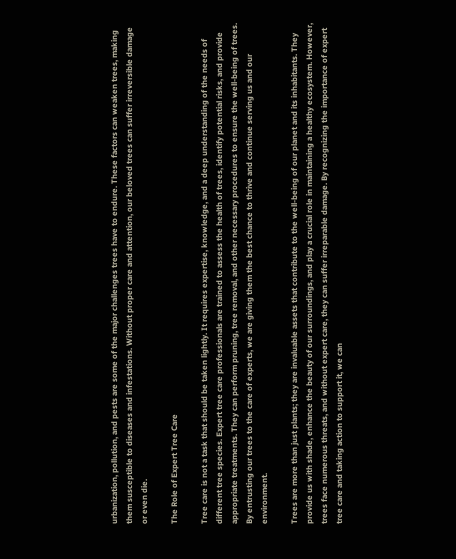urbanization, pollution, and pests are some of the major challenges trees have to endure. These factors can weaken trees, making them susceptible to diseases and infestations. Without proper care and attention, our beloved trees can suffer irreversible damage or even die.

The Role of Expert Tree Care

Tree care is not a task that should be taken lightly. It requires expertise, knowledge, and a deep understanding of the needs of different tree species. Expert tree care professionals are trained to assess the health of trees, identify potential risks, and provide appropriate treatments. They can perform pruning, tree removal, and other necessary procedures to ensure the well-being of trees. By entrusting our trees to the care of experts, we are giving them the best chance to thrive and continue serving us and our environment.

Trees are more than just plants; they are invaluable assets that contribute to the well-being of our planet and its inhabitants. They provide us with shade, enhance the beauty of our surroundings, and play a crucial role in maintaining a healthy ecosystem. However, trees face numerous threats, and without expert care, they can suffer irreparable damage. By recognizing the importance of expert tree care and taking action to support it, we can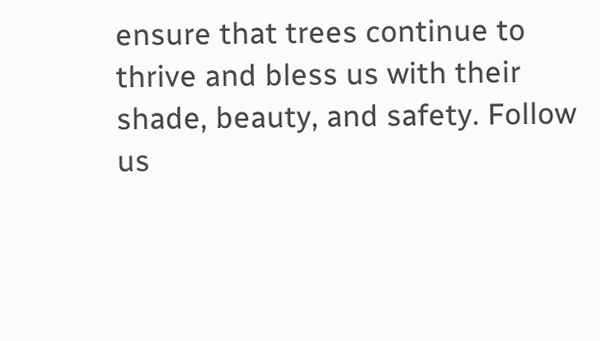ensure that trees continue to thrive and bless us with their shade, beauty, and safety. Follow us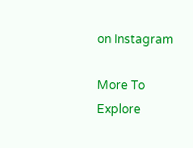on Instagram

More To Explore